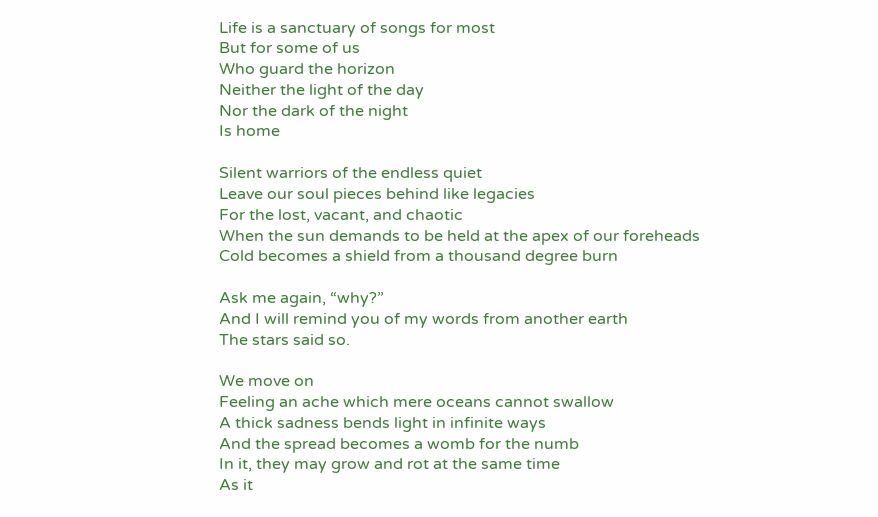Life is a sanctuary of songs for most
But for some of us
Who guard the horizon
Neither the light of the day
Nor the dark of the night
Is home

Silent warriors of the endless quiet
Leave our soul pieces behind like legacies
For the lost, vacant, and chaotic
When the sun demands to be held at the apex of our foreheads
Cold becomes a shield from a thousand degree burn

Ask me again, “why?”
And I will remind you of my words from another earth
The stars said so.

We move on
Feeling an ache which mere oceans cannot swallow
A thick sadness bends light in infinite ways
And the spread becomes a womb for the numb
In it, they may grow and rot at the same time
As it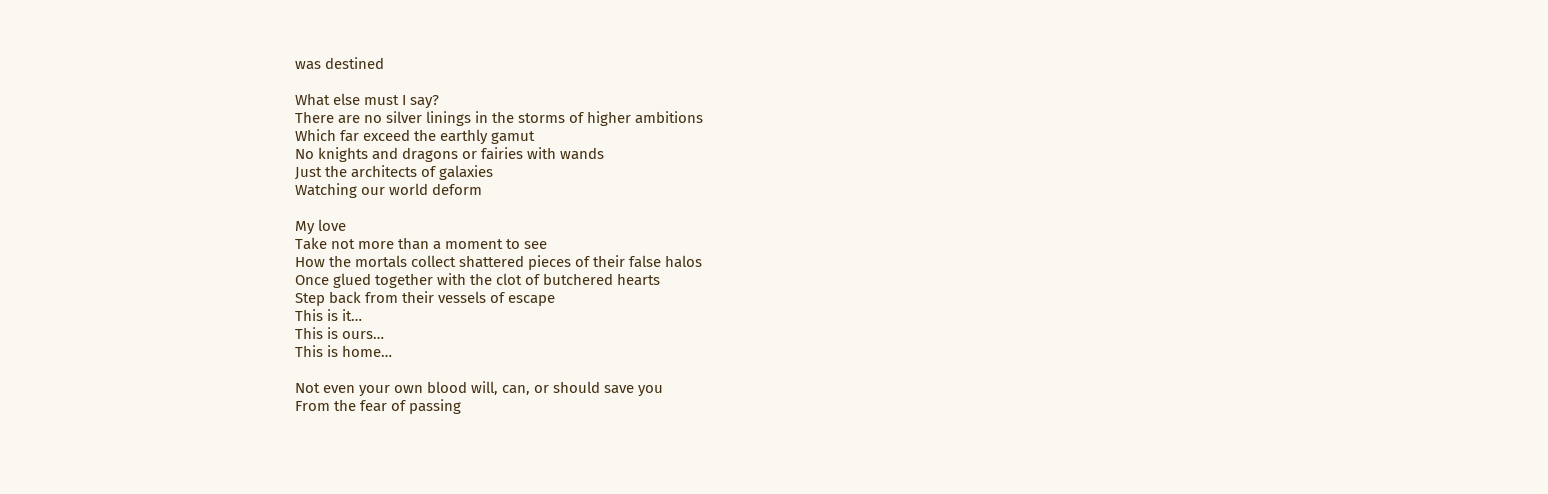was destined

What else must I say?
There are no silver linings in the storms of higher ambitions
Which far exceed the earthly gamut
No knights and dragons or fairies with wands
Just the architects of galaxies
Watching our world deform

My love
Take not more than a moment to see
How the mortals collect shattered pieces of their false halos
Once glued together with the clot of butchered hearts
Step back from their vessels of escape
This is it…
This is ours…
This is home…

Not even your own blood will, can, or should save you
From the fear of passing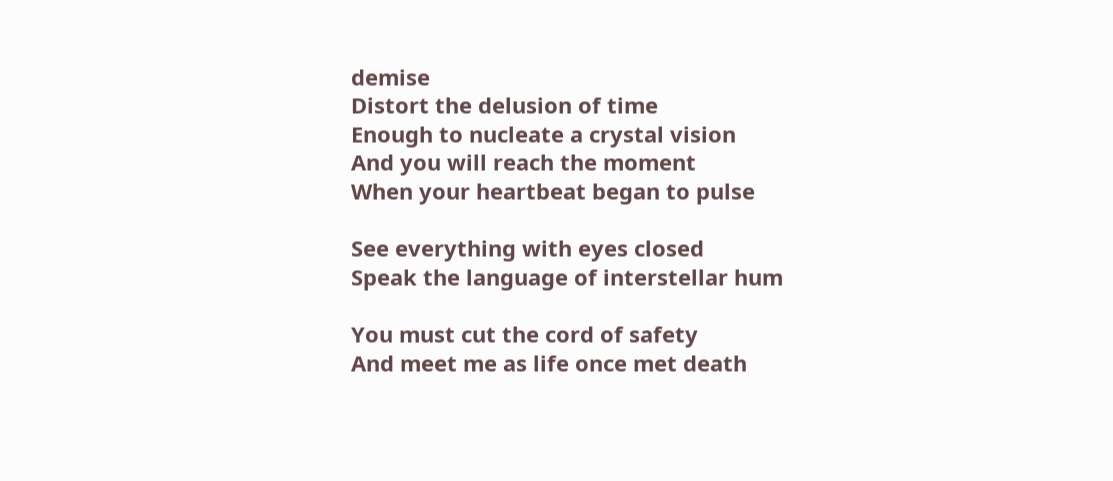demise
Distort the delusion of time
Enough to nucleate a crystal vision
And you will reach the moment
When your heartbeat began to pulse

See everything with eyes closed
Speak the language of interstellar hum

You must cut the cord of safety
And meet me as life once met death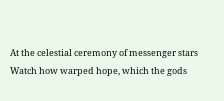At the celestial ceremony of messenger stars
Watch how warped hope, which the gods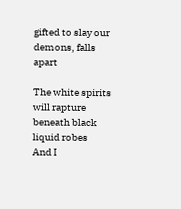gifted to slay our demons, falls apart

The white spirits will rapture beneath black liquid robes
And I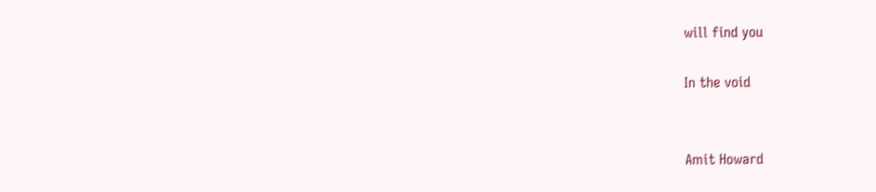will find you

In the void


Amit Howard